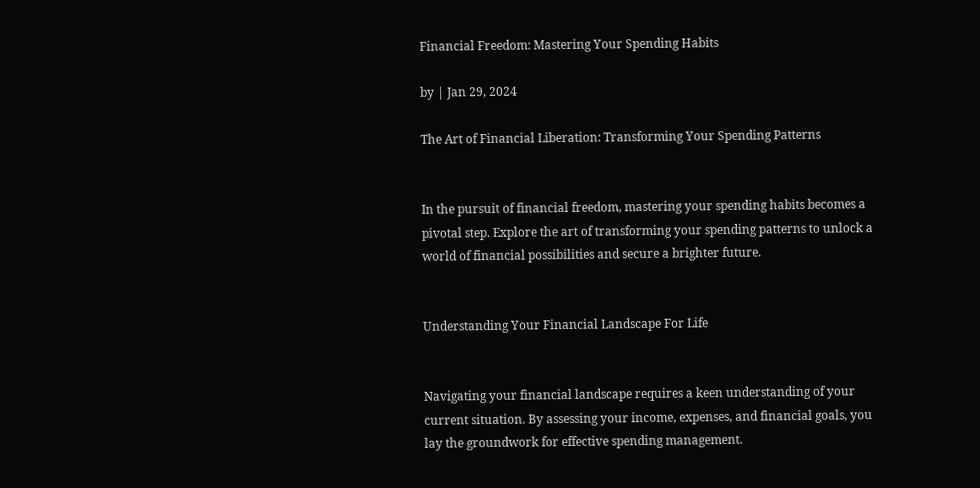Financial Freedom: Mastering Your Spending Habits

by | Jan 29, 2024

The Art of Financial Liberation: Transforming Your Spending Patterns


In the pursuit of financial freedom, mastering your spending habits becomes a pivotal step. Explore the art of transforming your spending patterns to unlock a world of financial possibilities and secure a brighter future.


Understanding Your Financial Landscape For Life


Navigating your financial landscape requires a keen understanding of your current situation. By assessing your income, expenses, and financial goals, you lay the groundwork for effective spending management.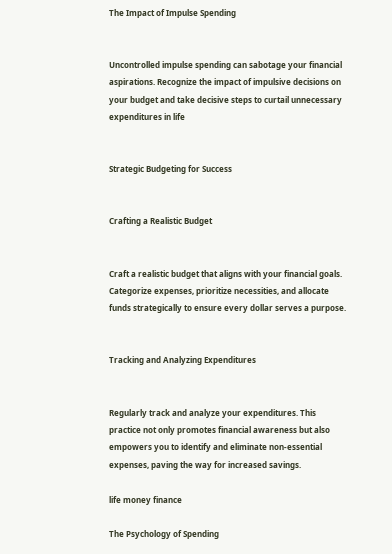The Impact of Impulse Spending


Uncontrolled impulse spending can sabotage your financial aspirations. Recognize the impact of impulsive decisions on your budget and take decisive steps to curtail unnecessary expenditures in life


Strategic Budgeting for Success


Crafting a Realistic Budget


Craft a realistic budget that aligns with your financial goals. Categorize expenses, prioritize necessities, and allocate funds strategically to ensure every dollar serves a purpose.


Tracking and Analyzing Expenditures


Regularly track and analyze your expenditures. This practice not only promotes financial awareness but also empowers you to identify and eliminate non-essential expenses, paving the way for increased savings.

life money finance

The Psychology of Spending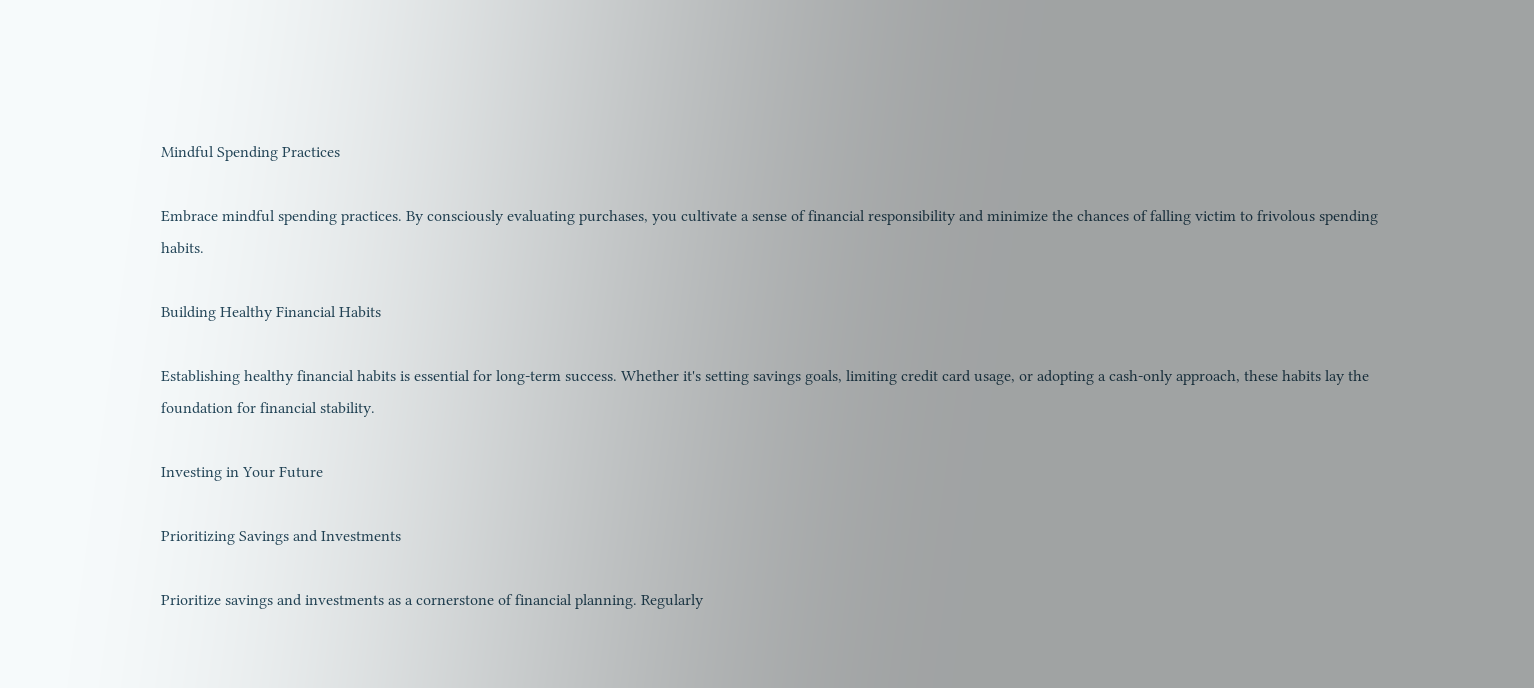Mindful Spending Practices

Embrace mindful spending practices. By consciously evaluating purchases, you cultivate a sense of financial responsibility and minimize the chances of falling victim to frivolous spending habits.

Building Healthy Financial Habits

Establishing healthy financial habits is essential for long-term success. Whether it's setting savings goals, limiting credit card usage, or adopting a cash-only approach, these habits lay the foundation for financial stability.

Investing in Your Future

Prioritizing Savings and Investments

Prioritize savings and investments as a cornerstone of financial planning. Regularly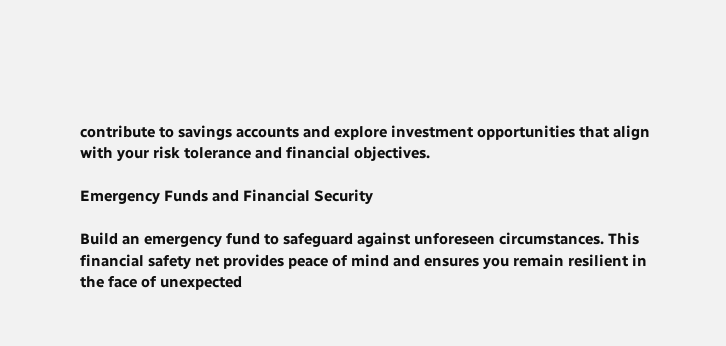contribute to savings accounts and explore investment opportunities that align with your risk tolerance and financial objectives.

Emergency Funds and Financial Security

Build an emergency fund to safeguard against unforeseen circumstances. This financial safety net provides peace of mind and ensures you remain resilient in the face of unexpected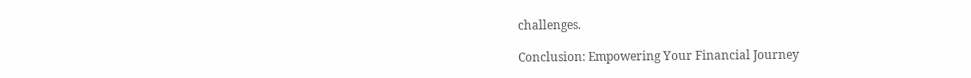challenges.

Conclusion: Empowering Your Financial Journey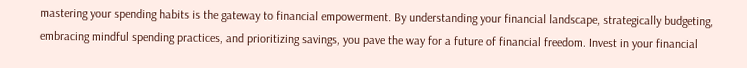mastering your spending habits is the gateway to financial empowerment. By understanding your financial landscape, strategically budgeting, embracing mindful spending practices, and prioritizing savings, you pave the way for a future of financial freedom. Invest in your financial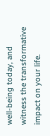well-being today, and witness the transformative impact on your life.